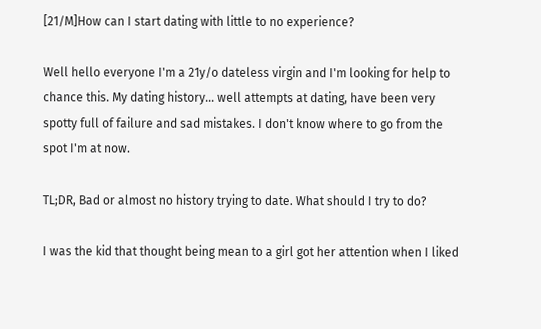[21/M]How can I start dating with little to no experience?

Well hello everyone I'm a 21y/o dateless virgin and I'm looking for help to chance this. My dating history... well attempts at dating, have been very spotty full of failure and sad mistakes. I don't know where to go from the spot I'm at now.

TL;DR, Bad or almost no history trying to date. What should I try to do?

I was the kid that thought being mean to a girl got her attention when I liked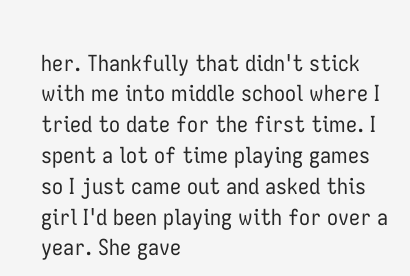her. Thankfully that didn't stick with me into middle school where I tried to date for the first time. I spent a lot of time playing games so I just came out and asked this girl I'd been playing with for over a year. She gave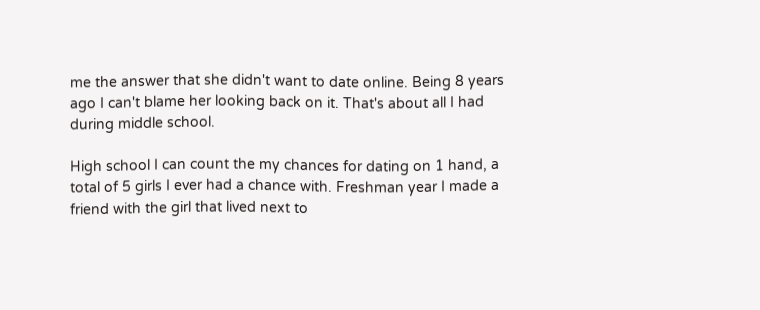me the answer that she didn't want to date online. Being 8 years ago I can't blame her looking back on it. That's about all I had during middle school.

High school I can count the my chances for dating on 1 hand, a total of 5 girls I ever had a chance with. Freshman year I made a friend with the girl that lived next to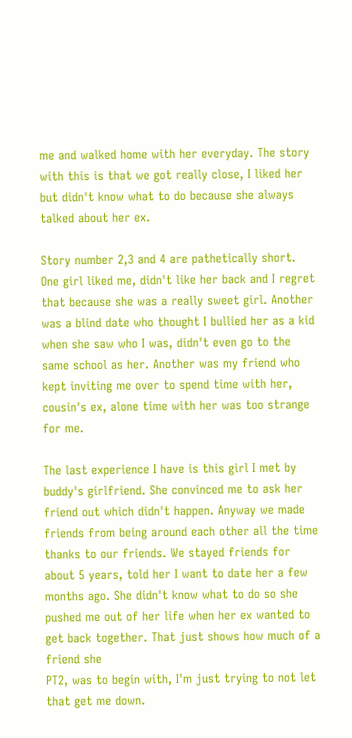me and walked home with her everyday. The story with this is that we got really close, I liked her but didn't know what to do because she always talked about her ex.

Story number 2,3 and 4 are pathetically short. One girl liked me, didn't like her back and I regret that because she was a really sweet girl. Another was a blind date who thought I bullied her as a kid when she saw who I was, didn't even go to the same school as her. Another was my friend who kept inviting me over to spend time with her, cousin's ex, alone time with her was too strange for me.

The last experience I have is this girl I met by buddy's girlfriend. She convinced me to ask her friend out which didn't happen. Anyway we made friends from being around each other all the time thanks to our friends. We stayed friends for about 5 years, told her I want to date her a few months ago. She didn't know what to do so she pushed me out of her life when her ex wanted to get back together. That just shows how much of a friend she
PT2, was to begin with, I'm just trying to not let that get me down.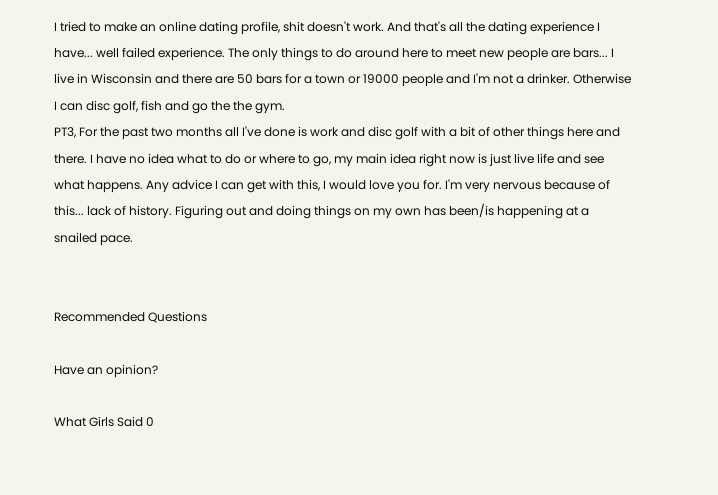I tried to make an online dating profile, shit doesn't work. And that's all the dating experience I have... well failed experience. The only things to do around here to meet new people are bars... I live in Wisconsin and there are 50 bars for a town or 19000 people and I'm not a drinker. Otherwise I can disc golf, fish and go the the gym.
PT3, For the past two months all I've done is work and disc golf with a bit of other things here and there. I have no idea what to do or where to go, my main idea right now is just live life and see what happens. Any advice I can get with this, I would love you for. I'm very nervous because of this... lack of history. Figuring out and doing things on my own has been/is happening at a snailed pace.


Recommended Questions

Have an opinion?

What Girls Said 0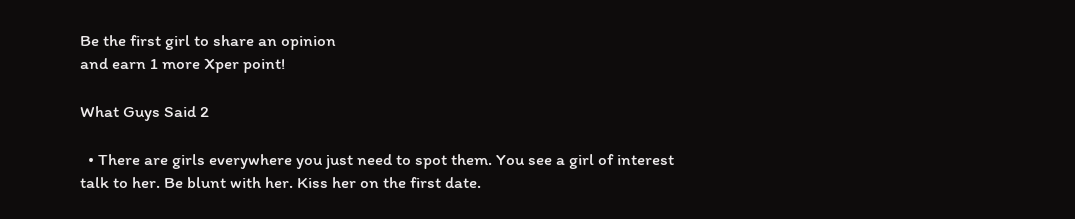Be the first girl to share an opinion
and earn 1 more Xper point!

What Guys Said 2

  • There are girls everywhere you just need to spot them. You see a girl of interest talk to her. Be blunt with her. Kiss her on the first date.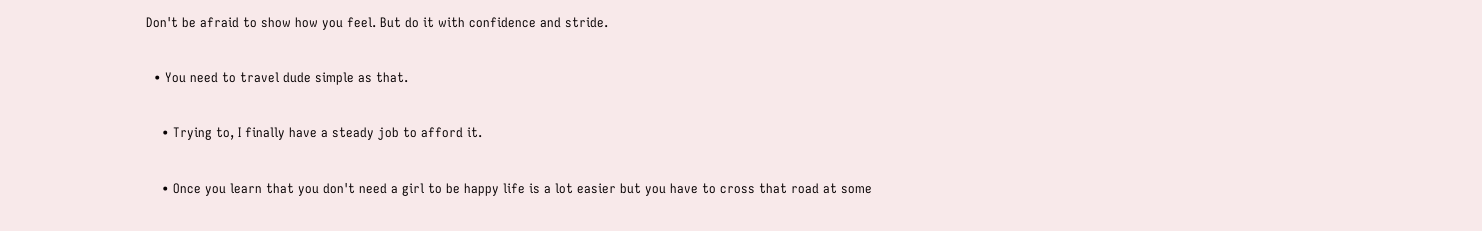Don't be afraid to show how you feel. But do it with confidence and stride.

  • You need to travel dude simple as that.

    • Trying to, I finally have a steady job to afford it.

    • Once you learn that you don't need a girl to be happy life is a lot easier but you have to cross that road at some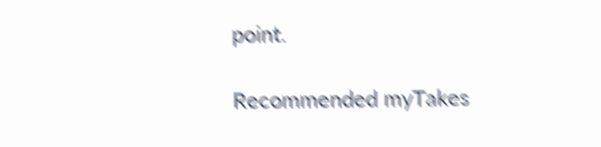point.

Recommended myTakes